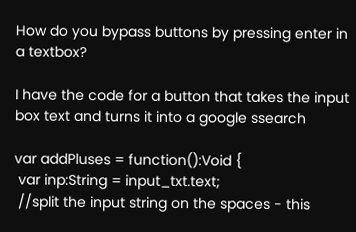How do you bypass buttons by pressing enter in a textbox?

I have the code for a button that takes the input box text and turns it into a google ssearch

var addPluses = function():Void {
 var inp:String = input_txt.text;
 //split the input string on the spaces - this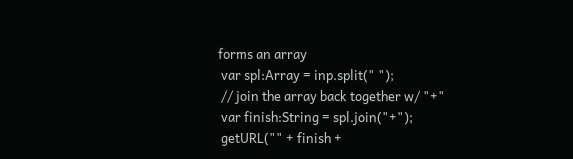forms an array
 var spl:Array = inp.split(" ");
 // join the array back together w/ "+"
 var finish:String = spl.join("+");
 getURL("" + finish +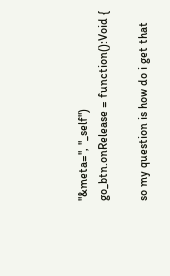"&meta=", "_self")
go_btn.onRelease = function():Void {

so my question is how do i get that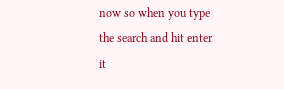now so when you type the search and hit enter it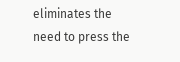eliminates the need to press the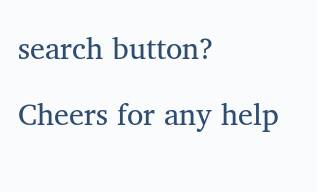search button?

Cheers for any help